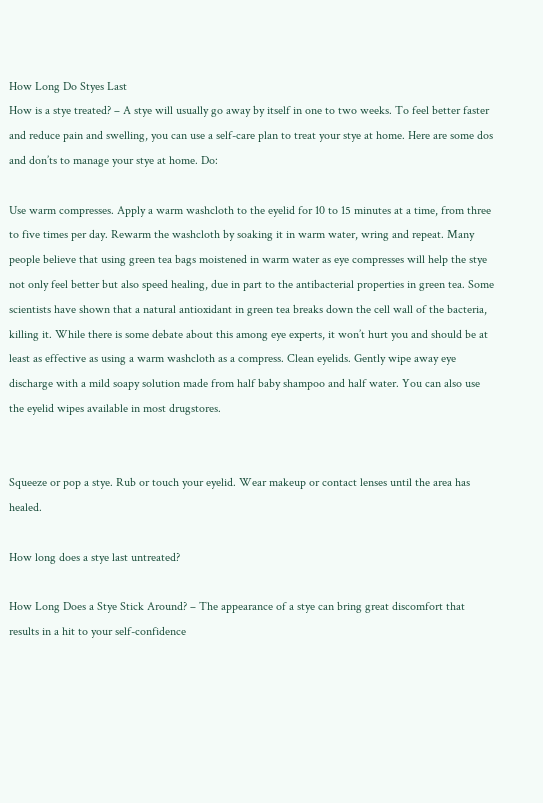How Long Do Styes Last
How is a stye treated? – A stye will usually go away by itself in one to two weeks. To feel better faster and reduce pain and swelling, you can use a self-care plan to treat your stye at home. Here are some dos and don’ts to manage your stye at home. Do:

Use warm compresses. Apply a warm washcloth to the eyelid for 10 to 15 minutes at a time, from three to five times per day. Rewarm the washcloth by soaking it in warm water, wring and repeat. Many people believe that using green tea bags moistened in warm water as eye compresses will help the stye not only feel better but also speed healing, due in part to the antibacterial properties in green tea. Some scientists have shown that a natural antioxidant in green tea breaks down the cell wall of the bacteria, killing it. While there is some debate about this among eye experts, it won’t hurt you and should be at least as effective as using a warm washcloth as a compress. Clean eyelids. Gently wipe away eye discharge with a mild soapy solution made from half baby shampoo and half water. You can also use the eyelid wipes available in most drugstores.


Squeeze or pop a stye. Rub or touch your eyelid. Wear makeup or contact lenses until the area has healed.

How long does a stye last untreated?

How Long Does a Stye Stick Around? – The appearance of a stye can bring great discomfort that results in a hit to your self-confidence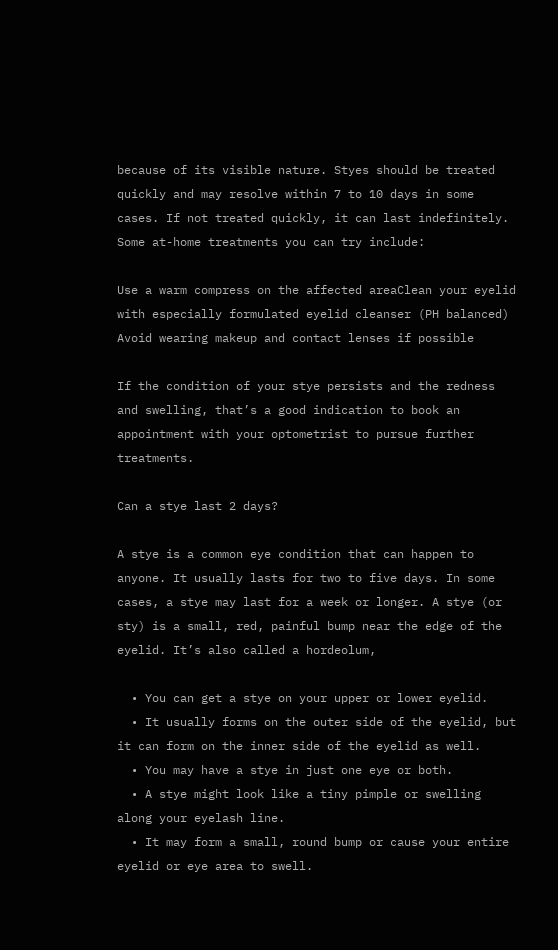because of its visible nature. Styes should be treated quickly and may resolve within 7 to 10 days in some cases. If not treated quickly, it can last indefinitely. Some at-home treatments you can try include:

Use a warm compress on the affected areaClean your eyelid with especially formulated eyelid cleanser (PH balanced) Avoid wearing makeup and contact lenses if possible

If the condition of your stye persists and the redness and swelling, that’s a good indication to book an appointment with your optometrist to pursue further treatments.

Can a stye last 2 days?

A stye is a common eye condition that can happen to anyone. It usually lasts for two to five days. In some cases, a stye may last for a week or longer. A stye (or sty) is a small, red, painful bump near the edge of the eyelid. It’s also called a hordeolum,

  • You can get a stye on your upper or lower eyelid.
  • It usually forms on the outer side of the eyelid, but it can form on the inner side of the eyelid as well.
  • You may have a stye in just one eye or both.
  • A stye might look like a tiny pimple or swelling along your eyelash line.
  • It may form a small, round bump or cause your entire eyelid or eye area to swell.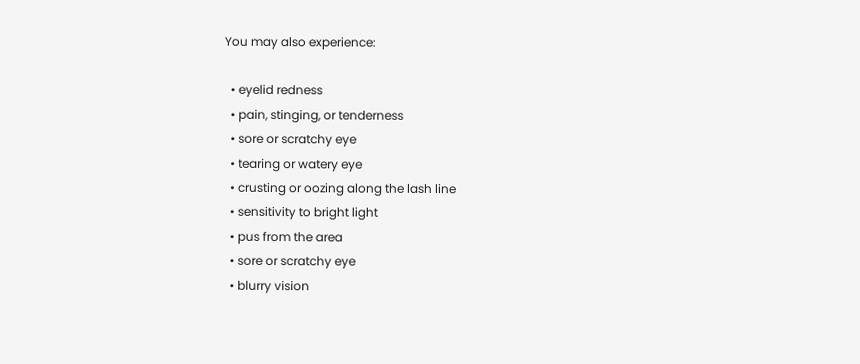You may also experience:

  • eyelid redness
  • pain, stinging, or tenderness
  • sore or scratchy eye
  • tearing or watery eye
  • crusting or oozing along the lash line
  • sensitivity to bright light
  • pus from the area
  • sore or scratchy eye
  • blurry vision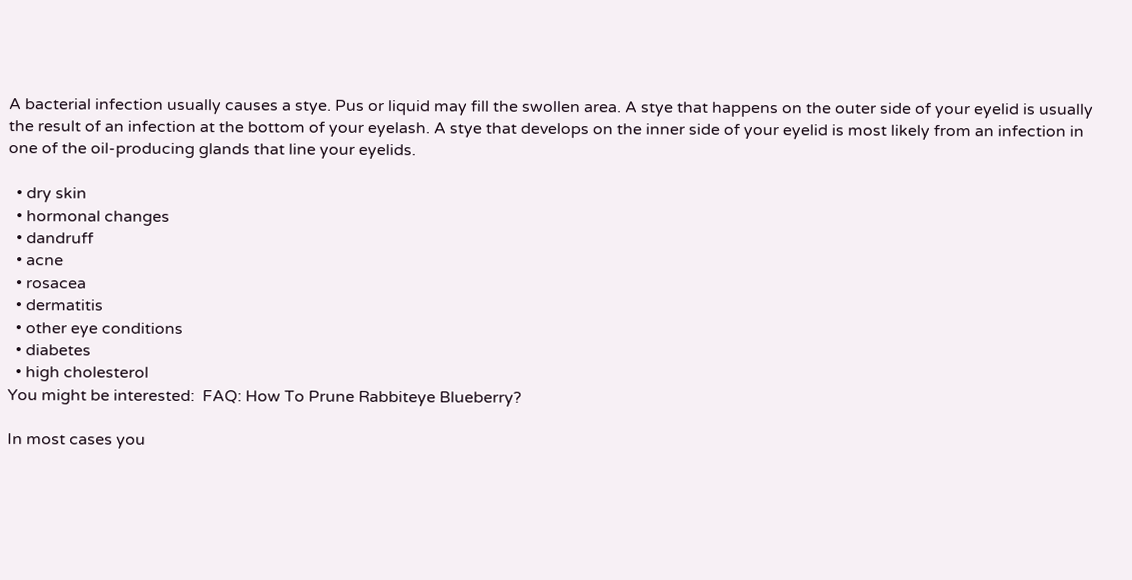A bacterial infection usually causes a stye. Pus or liquid may fill the swollen area. A stye that happens on the outer side of your eyelid is usually the result of an infection at the bottom of your eyelash. A stye that develops on the inner side of your eyelid is most likely from an infection in one of the oil-producing glands that line your eyelids.

  • dry skin
  • hormonal changes
  • dandruff
  • acne
  • rosacea
  • dermatitis
  • other eye conditions
  • diabetes
  • high cholesterol
You might be interested:  FAQ: How To Prune Rabbiteye Blueberry?

In most cases you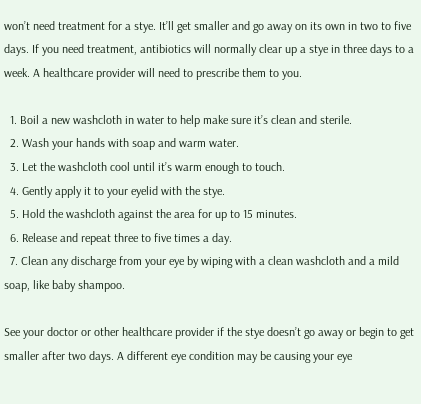won’t need treatment for a stye. It’ll get smaller and go away on its own in two to five days. If you need treatment, antibiotics will normally clear up a stye in three days to a week. A healthcare provider will need to prescribe them to you.

  1. Boil a new washcloth in water to help make sure it’s clean and sterile.
  2. Wash your hands with soap and warm water.
  3. Let the washcloth cool until it’s warm enough to touch.
  4. Gently apply it to your eyelid with the stye.
  5. Hold the washcloth against the area for up to 15 minutes.
  6. Release and repeat three to five times a day.
  7. Clean any discharge from your eye by wiping with a clean washcloth and a mild soap, like baby shampoo.

See your doctor or other healthcare provider if the stye doesn’t go away or begin to get smaller after two days. A different eye condition may be causing your eye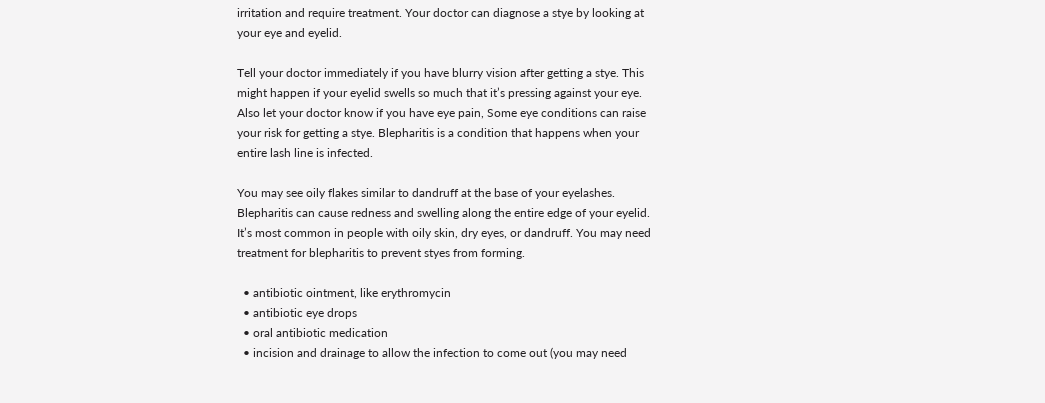irritation and require treatment. Your doctor can diagnose a stye by looking at your eye and eyelid.

Tell your doctor immediately if you have blurry vision after getting a stye. This might happen if your eyelid swells so much that it’s pressing against your eye. Also let your doctor know if you have eye pain, Some eye conditions can raise your risk for getting a stye. Blepharitis is a condition that happens when your entire lash line is infected.

You may see oily flakes similar to dandruff at the base of your eyelashes. Blepharitis can cause redness and swelling along the entire edge of your eyelid. It’s most common in people with oily skin, dry eyes, or dandruff. You may need treatment for blepharitis to prevent styes from forming.

  • antibiotic ointment, like erythromycin
  • antibiotic eye drops
  • oral antibiotic medication
  • incision and drainage to allow the infection to come out (you may need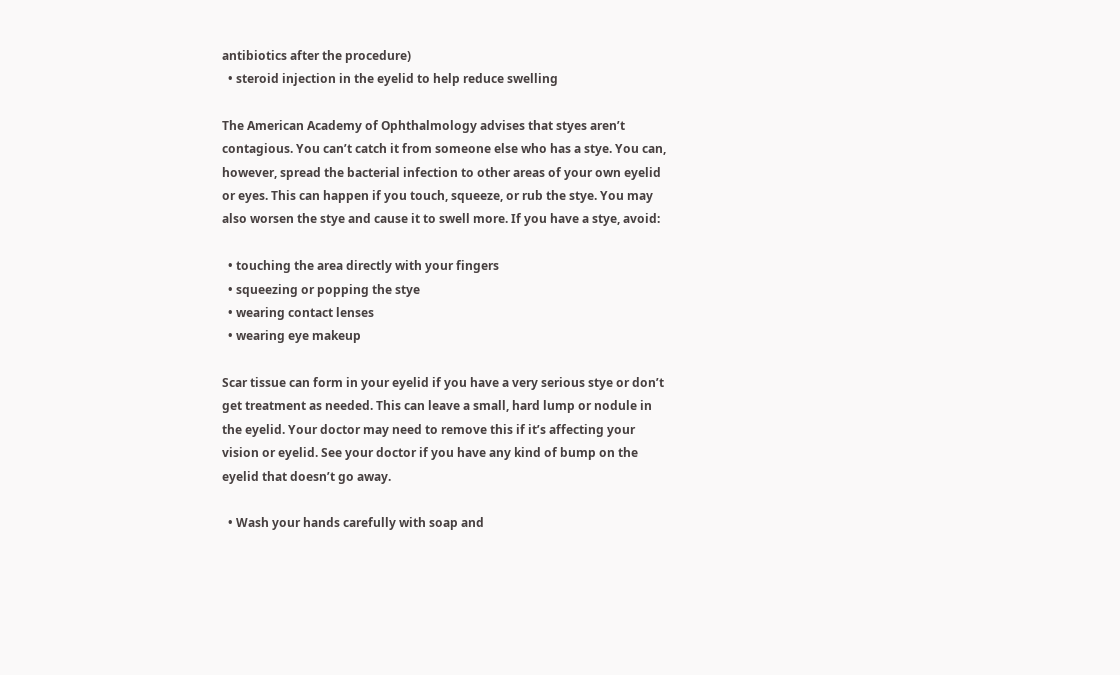antibiotics after the procedure)
  • steroid injection in the eyelid to help reduce swelling

The American Academy of Ophthalmology advises that styes aren’t contagious. You can’t catch it from someone else who has a stye. You can, however, spread the bacterial infection to other areas of your own eyelid or eyes. This can happen if you touch, squeeze, or rub the stye. You may also worsen the stye and cause it to swell more. If you have a stye, avoid:

  • touching the area directly with your fingers
  • squeezing or popping the stye
  • wearing contact lenses
  • wearing eye makeup

Scar tissue can form in your eyelid if you have a very serious stye or don’t get treatment as needed. This can leave a small, hard lump or nodule in the eyelid. Your doctor may need to remove this if it’s affecting your vision or eyelid. See your doctor if you have any kind of bump on the eyelid that doesn’t go away.

  • Wash your hands carefully with soap and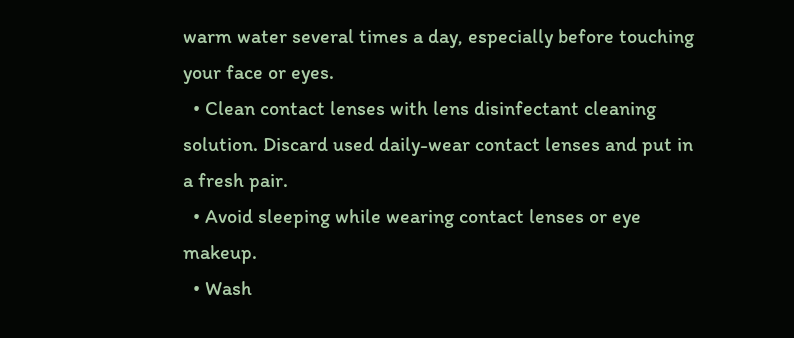warm water several times a day, especially before touching your face or eyes.
  • Clean contact lenses with lens disinfectant cleaning solution. Discard used daily-wear contact lenses and put in a fresh pair.
  • Avoid sleeping while wearing contact lenses or eye makeup.
  • Wash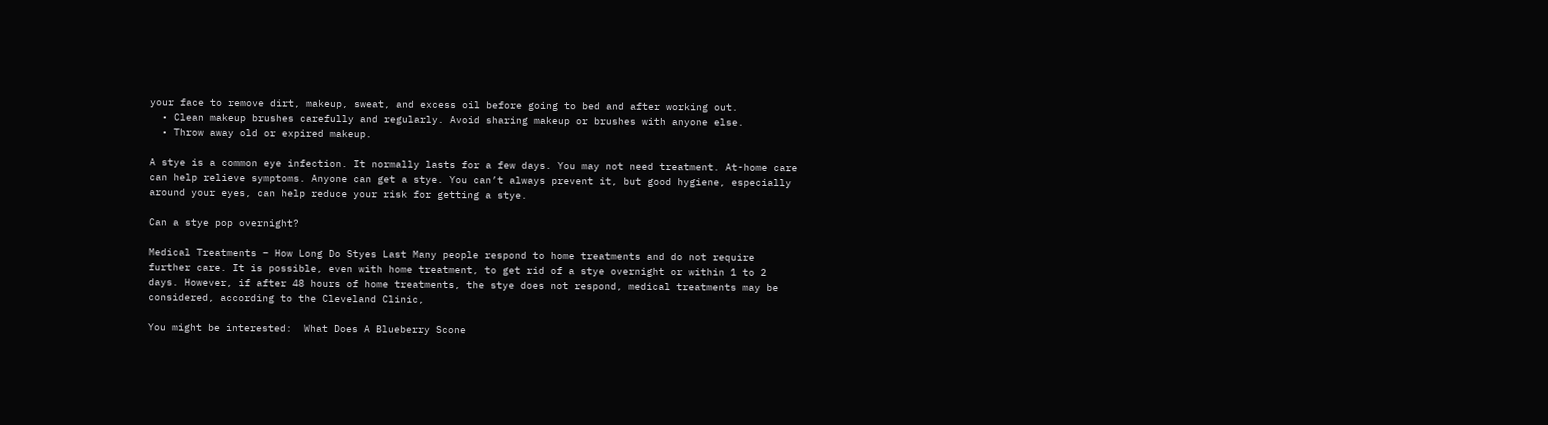your face to remove dirt, makeup, sweat, and excess oil before going to bed and after working out.
  • Clean makeup brushes carefully and regularly. Avoid sharing makeup or brushes with anyone else.
  • Throw away old or expired makeup.

A stye is a common eye infection. It normally lasts for a few days. You may not need treatment. At-home care can help relieve symptoms. Anyone can get a stye. You can’t always prevent it, but good hygiene, especially around your eyes, can help reduce your risk for getting a stye.

Can a stye pop overnight?

Medical Treatments – How Long Do Styes Last Many people respond to home treatments and do not require further care. It is possible, even with home treatment, to get rid of a stye overnight or within 1 to 2 days. However, if after 48 hours of home treatments, the stye does not respond, medical treatments may be considered, according to the Cleveland Clinic,

You might be interested:  What Does A Blueberry Scone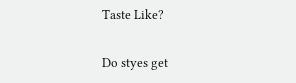Taste Like?

Do styes get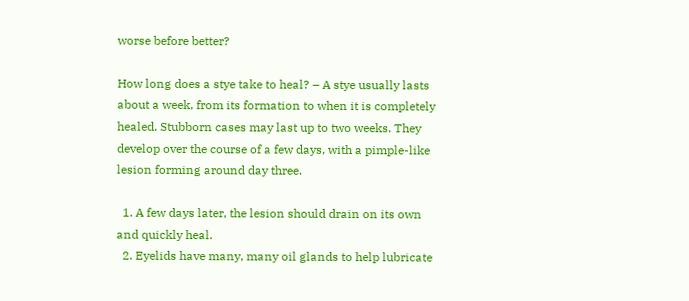worse before better?

How long does a stye take to heal? – A stye usually lasts about a week, from its formation to when it is completely healed. Stubborn cases may last up to two weeks. They develop over the course of a few days, with a pimple-like lesion forming around day three.

  1. A few days later, the lesion should drain on its own and quickly heal.
  2. Eyelids have many, many oil glands to help lubricate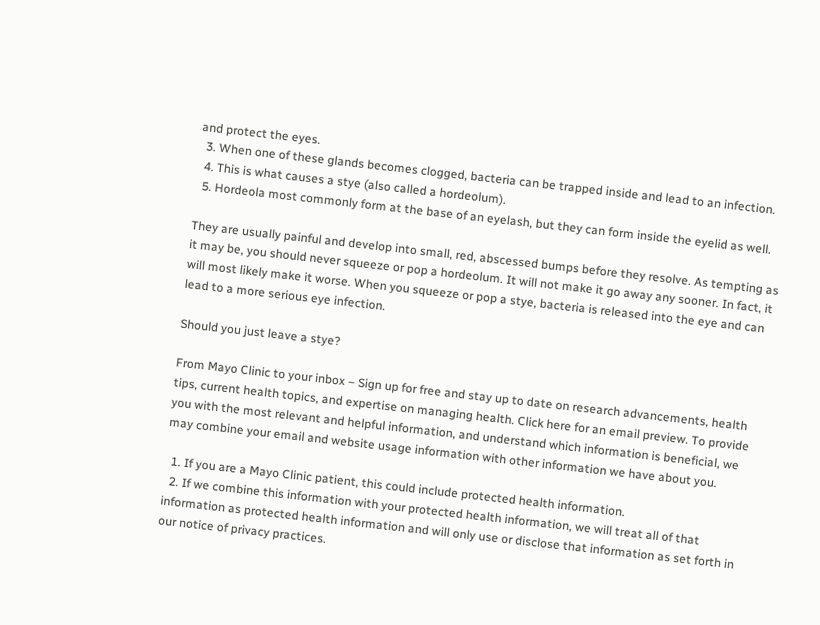and protect the eyes.
  3. When one of these glands becomes clogged, bacteria can be trapped inside and lead to an infection.
  4. This is what causes a stye (also called a hordeolum).
  5. Hordeola most commonly form at the base of an eyelash, but they can form inside the eyelid as well.

They are usually painful and develop into small, red, abscessed bumps before they resolve. As tempting as it may be, you should never squeeze or pop a hordeolum. It will not make it go away any sooner. In fact, it will most likely make it worse. When you squeeze or pop a stye, bacteria is released into the eye and can lead to a more serious eye infection.

Should you just leave a stye?

From Mayo Clinic to your inbox – Sign up for free and stay up to date on research advancements, health tips, current health topics, and expertise on managing health. Click here for an email preview. To provide you with the most relevant and helpful information, and understand which information is beneficial, we may combine your email and website usage information with other information we have about you.

  1. If you are a Mayo Clinic patient, this could include protected health information.
  2. If we combine this information with your protected health information, we will treat all of that information as protected health information and will only use or disclose that information as set forth in our notice of privacy practices.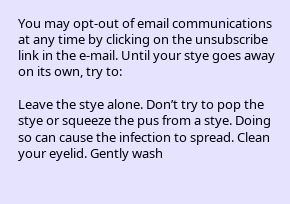You may opt-out of email communications at any time by clicking on the unsubscribe link in the e-mail. Until your stye goes away on its own, try to:

Leave the stye alone. Don’t try to pop the stye or squeeze the pus from a stye. Doing so can cause the infection to spread. Clean your eyelid. Gently wash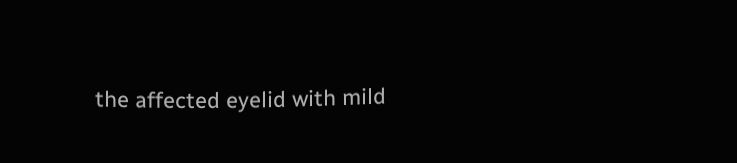the affected eyelid with mild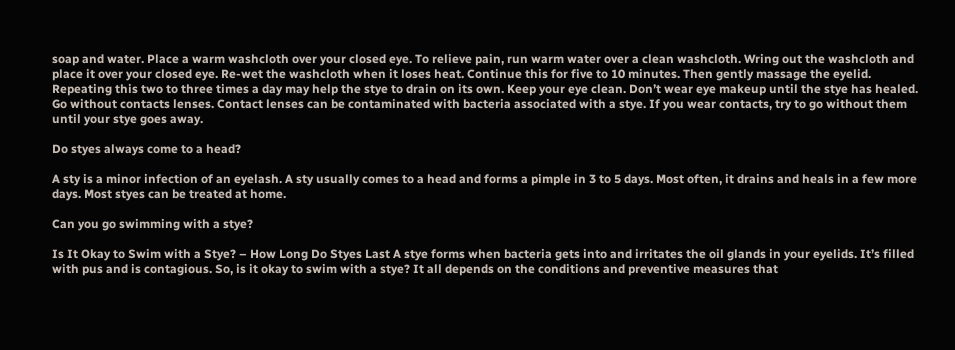soap and water. Place a warm washcloth over your closed eye. To relieve pain, run warm water over a clean washcloth. Wring out the washcloth and place it over your closed eye. Re-wet the washcloth when it loses heat. Continue this for five to 10 minutes. Then gently massage the eyelid. Repeating this two to three times a day may help the stye to drain on its own. Keep your eye clean. Don’t wear eye makeup until the stye has healed. Go without contacts lenses. Contact lenses can be contaminated with bacteria associated with a stye. If you wear contacts, try to go without them until your stye goes away.

Do styes always come to a head?

A sty is a minor infection of an eyelash. A sty usually comes to a head and forms a pimple in 3 to 5 days. Most often, it drains and heals in a few more days. Most styes can be treated at home.

Can you go swimming with a stye?

Is It Okay to Swim with a Stye? – How Long Do Styes Last A stye forms when bacteria gets into and irritates the oil glands in your eyelids. It’s filled with pus and is contagious. So, is it okay to swim with a stye? It all depends on the conditions and preventive measures that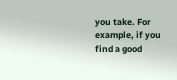you take. For example, if you find a good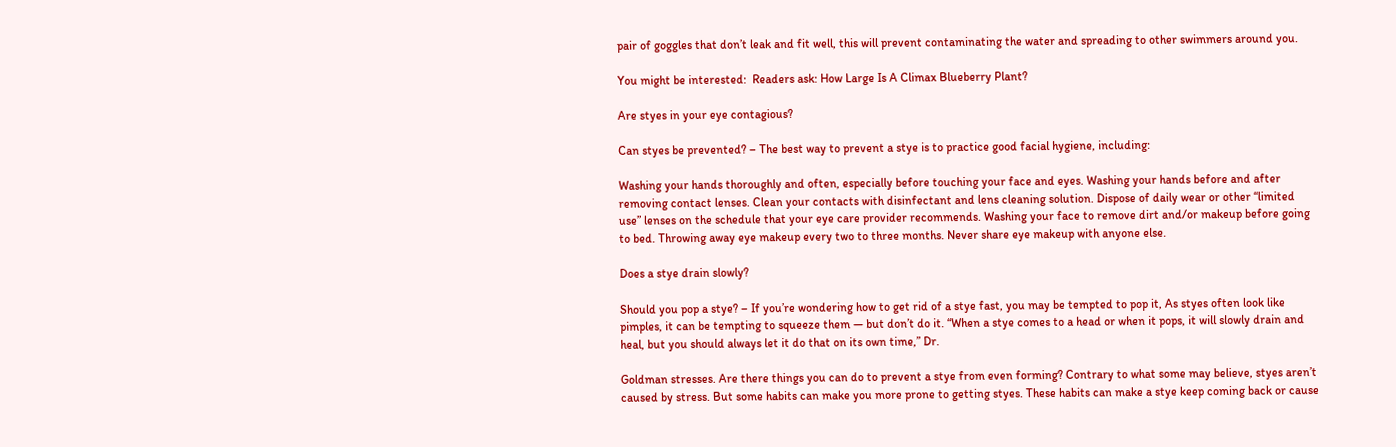pair of goggles that don’t leak and fit well, this will prevent contaminating the water and spreading to other swimmers around you.

You might be interested:  Readers ask: How Large Is A Climax Blueberry Plant?

Are styes in your eye contagious?

Can styes be prevented? – The best way to prevent a stye is to practice good facial hygiene, including:

Washing your hands thoroughly and often, especially before touching your face and eyes. Washing your hands before and after removing contact lenses. Clean your contacts with disinfectant and lens cleaning solution. Dispose of daily wear or other “limited use” lenses on the schedule that your eye care provider recommends. Washing your face to remove dirt and/or makeup before going to bed. Throwing away eye makeup every two to three months. Never share eye makeup with anyone else.

Does a stye drain slowly?

Should you pop a stye? – If you’re wondering how to get rid of a stye fast, you may be tempted to pop it, As styes often look like pimples, it can be tempting to squeeze them — but don’t do it. “When a stye comes to a head or when it pops, it will slowly drain and heal, but you should always let it do that on its own time,” Dr.

Goldman stresses. Are there things you can do to prevent a stye from even forming? Contrary to what some may believe, styes aren’t caused by stress. But some habits can make you more prone to getting styes. These habits can make a stye keep coming back or cause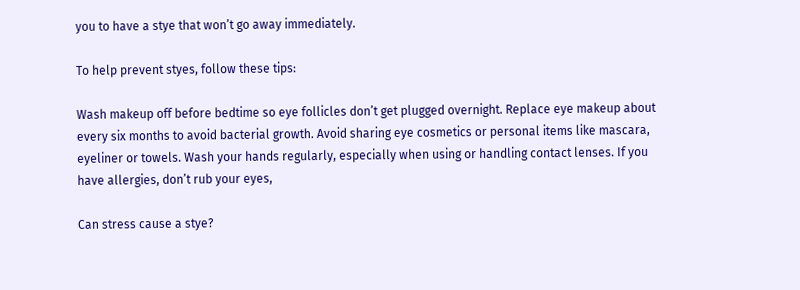you to have a stye that won’t go away immediately.

To help prevent styes, follow these tips:

Wash makeup off before bedtime so eye follicles don’t get plugged overnight. Replace eye makeup about every six months to avoid bacterial growth. Avoid sharing eye cosmetics or personal items like mascara, eyeliner or towels. Wash your hands regularly, especially when using or handling contact lenses. If you have allergies, don’t rub your eyes,

Can stress cause a stye?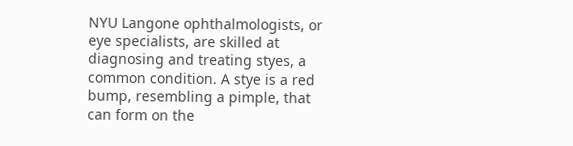NYU Langone ophthalmologists, or eye specialists, are skilled at diagnosing and treating styes, a common condition. A stye is a red bump, resembling a pimple, that can form on the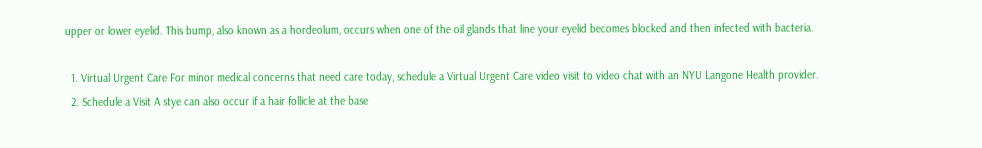upper or lower eyelid. This bump, also known as a hordeolum, occurs when one of the oil glands that line your eyelid becomes blocked and then infected with bacteria.

  1. Virtual Urgent Care For minor medical concerns that need care today, schedule a Virtual Urgent Care video visit to video chat with an NYU Langone Health provider.
  2. Schedule a Visit A stye can also occur if a hair follicle at the base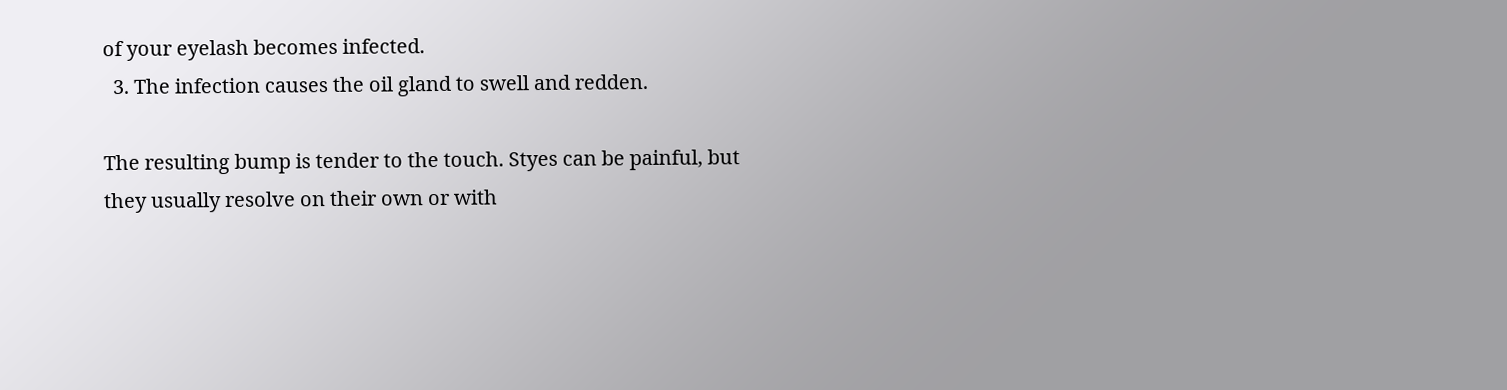of your eyelash becomes infected.
  3. The infection causes the oil gland to swell and redden.

The resulting bump is tender to the touch. Styes can be painful, but they usually resolve on their own or with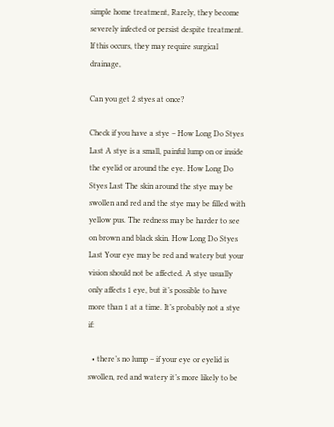simple home treatment, Rarely, they become severely infected or persist despite treatment. If this occurs, they may require surgical drainage,

Can you get 2 styes at once?

Check if you have a stye – How Long Do Styes Last A stye is a small, painful lump on or inside the eyelid or around the eye. How Long Do Styes Last The skin around the stye may be swollen and red and the stye may be filled with yellow pus. The redness may be harder to see on brown and black skin. How Long Do Styes Last Your eye may be red and watery but your vision should not be affected. A stye usually only affects 1 eye, but it’s possible to have more than 1 at a time. It’s probably not a stye if:

  • there’s no lump – if your eye or eyelid is swollen, red and watery it’s more likely to be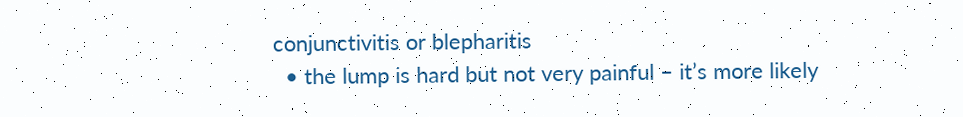conjunctivitis or blepharitis
  • the lump is hard but not very painful – it’s more likely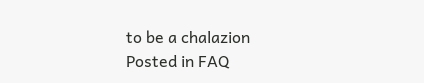to be a chalazion
Posted in FAQ